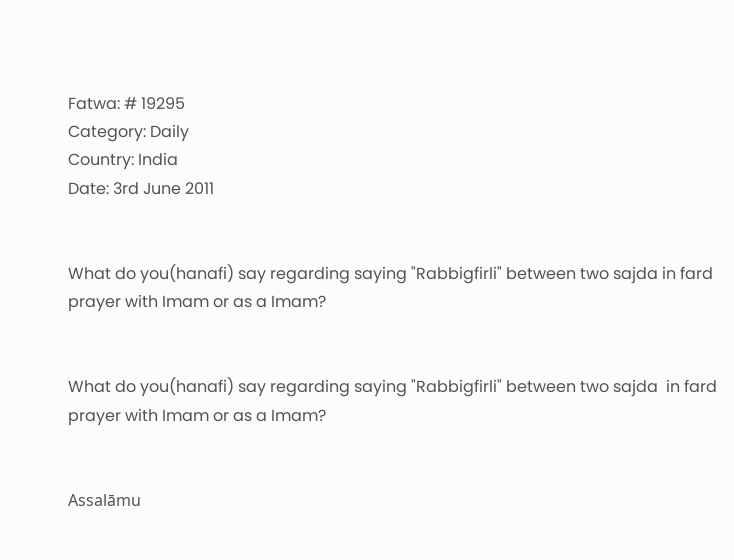Fatwa: # 19295
Category: Daily
Country: India
Date: 3rd June 2011


What do you(hanafi) say regarding saying "Rabbigfirli" between two sajda in fard prayer with Imam or as a Imam?


What do you(hanafi) say regarding saying "Rabbigfirli" between two sajda  in fard prayer with Imam or as a Imam?


Assalāmu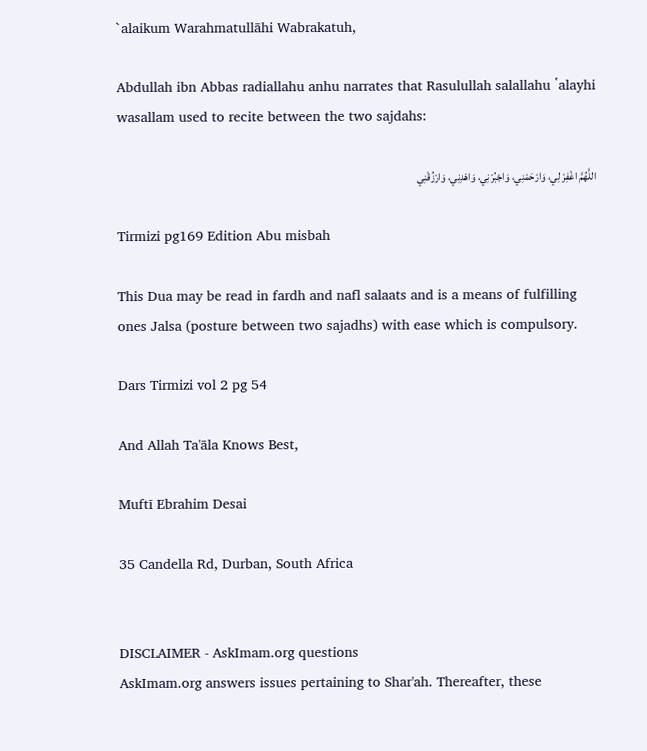`alaikum Warahmatullāhi Wabrakatuh,

Abdullah ibn Abbas radiallahu anhu narrates that Rasulullah salallahu ῾alayhi wasallam used to recite between the two sajdahs:

اللَّهُمَّ اغْفِرْ لِي، وَارْحَمْنِي، وَاجْبُرْنِي، وَاهْدِنِي، وَارْزُقْنِي

Tirmizi pg169 Edition Abu misbah

This Dua may be read in fardh and nafl salaats and is a means of fulfilling ones Jalsa (posture between two sajadhs) with ease which is compulsory.

Dars Tirmizi vol 2 pg 54

And Allah Ta'āla Knows Best,

Muftī Ebrahim Desai

35 Candella Rd, Durban, South Africa


DISCLAIMER - AskImam.org questions
AskImam.org answers issues pertaining to Shar'ah. Thereafter, these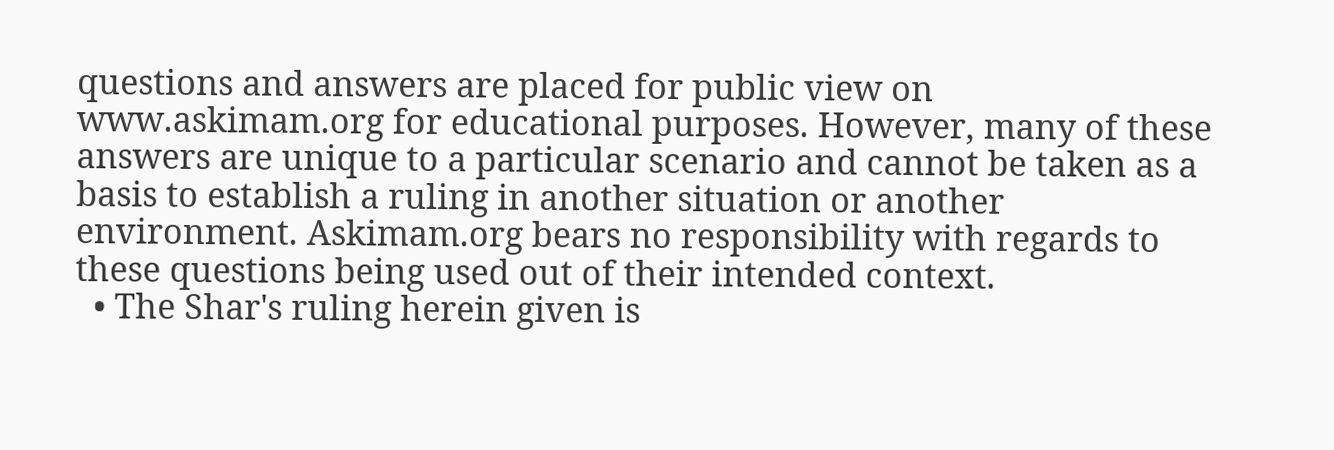questions and answers are placed for public view on www.askimam.org for educational purposes. However, many of these answers are unique to a particular scenario and cannot be taken as a basis to establish a ruling in another situation or another environment. Askimam.org bears no responsibility with regards to these questions being used out of their intended context.
  • The Shar's ruling herein given is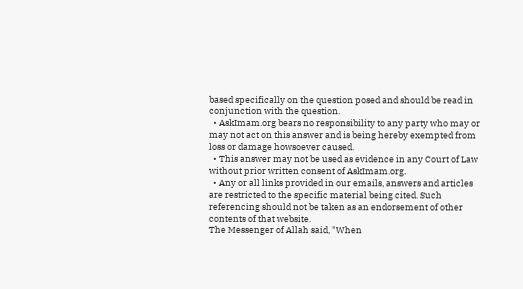based specifically on the question posed and should be read in conjunction with the question.
  • AskImam.org bears no responsibility to any party who may or may not act on this answer and is being hereby exempted from loss or damage howsoever caused.
  • This answer may not be used as evidence in any Court of Law without prior written consent of AskImam.org.
  • Any or all links provided in our emails, answers and articles are restricted to the specific material being cited. Such referencing should not be taken as an endorsement of other contents of that website.
The Messenger of Allah said, "When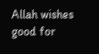Allah wishes good for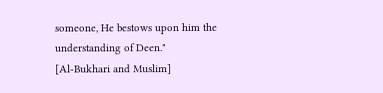someone, He bestows upon him the understanding of Deen."
[Al-Bukhari and Muslim]